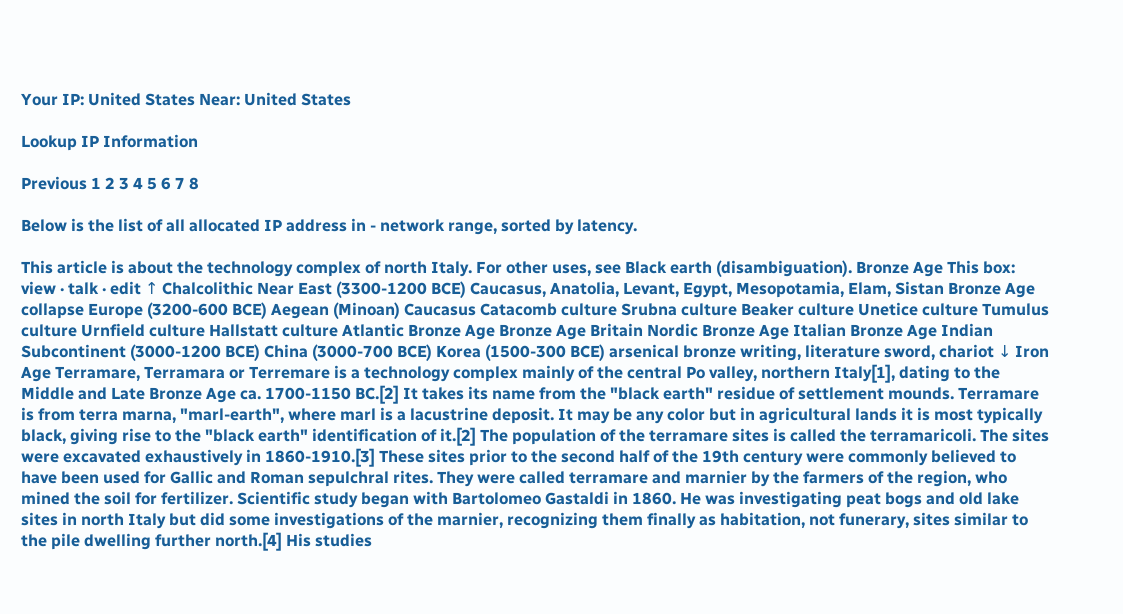Your IP: United States Near: United States

Lookup IP Information

Previous 1 2 3 4 5 6 7 8

Below is the list of all allocated IP address in - network range, sorted by latency.

This article is about the technology complex of north Italy. For other uses, see Black earth (disambiguation). Bronze Age This box: view · talk · edit ↑ Chalcolithic Near East (3300-1200 BCE) Caucasus, Anatolia, Levant, Egypt, Mesopotamia, Elam, Sistan Bronze Age collapse Europe (3200-600 BCE) Aegean (Minoan) Caucasus Catacomb culture Srubna culture Beaker culture Unetice culture Tumulus culture Urnfield culture Hallstatt culture Atlantic Bronze Age Bronze Age Britain Nordic Bronze Age Italian Bronze Age Indian Subcontinent (3000-1200 BCE) China (3000-700 BCE) Korea (1500-300 BCE) arsenical bronze writing, literature sword, chariot ↓ Iron Age Terramare, Terramara or Terremare is a technology complex mainly of the central Po valley, northern Italy[1], dating to the Middle and Late Bronze Age ca. 1700-1150 BC.[2] It takes its name from the "black earth" residue of settlement mounds. Terramare is from terra marna, "marl-earth", where marl is a lacustrine deposit. It may be any color but in agricultural lands it is most typically black, giving rise to the "black earth" identification of it.[2] The population of the terramare sites is called the terramaricoli. The sites were excavated exhaustively in 1860-1910.[3] These sites prior to the second half of the 19th century were commonly believed to have been used for Gallic and Roman sepulchral rites. They were called terramare and marnier by the farmers of the region, who mined the soil for fertilizer. Scientific study began with Bartolomeo Gastaldi in 1860. He was investigating peat bogs and old lake sites in north Italy but did some investigations of the marnier, recognizing them finally as habitation, not funerary, sites similar to the pile dwelling further north.[4] His studies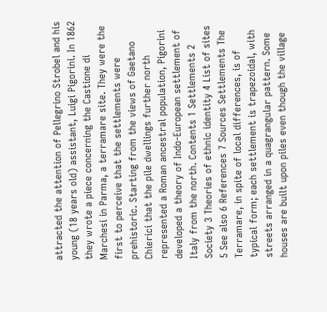attracted the attention of Pellegrino Strobel and his young (18 years old) assistant, Luigi Pigorini. In 1862 they wrote a piece concerning the Castione di Marchesi in Parma, a terramare site. They were the first to perceive that the settlements were prehistoric. Starting from the views of Gaetano Chierici that the pile dwellings further north represented a Roman ancestral population, Pigorini developed a theory of Indo-European settlement of Italy from the north. Contents 1 Settlements 2 Society 3 Theories of ethnic identity 4 List of sites 5 See also 6 References 7 Sources Settlements The Terramare, in spite of local differences, is of typical form; each settlement is trapezoidal, with streets arranged in a quagrangular pattern. Some houses are built upon piles even though the village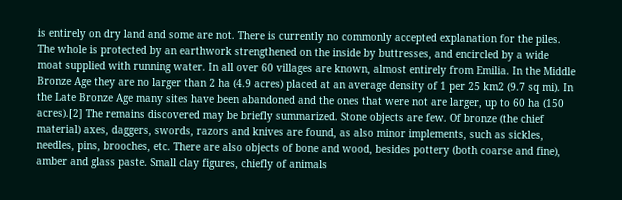is entirely on dry land and some are not. There is currently no commonly accepted explanation for the piles. The whole is protected by an earthwork strengthened on the inside by buttresses, and encircled by a wide moat supplied with running water. In all over 60 villages are known, almost entirely from Emilia. In the Middle Bronze Age they are no larger than 2 ha (4.9 acres) placed at an average density of 1 per 25 km2 (9.7 sq mi). In the Late Bronze Age many sites have been abandoned and the ones that were not are larger, up to 60 ha (150 acres).[2] The remains discovered may be briefly summarized. Stone objects are few. Of bronze (the chief material) axes, daggers, swords, razors and knives are found, as also minor implements, such as sickles, needles, pins, brooches, etc. There are also objects of bone and wood, besides pottery (both coarse and fine), amber and glass paste. Small clay figures, chiefly of animals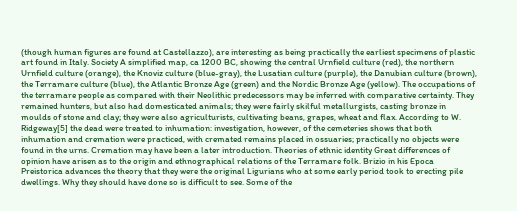(though human figures are found at Castellazzo), are interesting as being practically the earliest specimens of plastic art found in Italy. Society A simplified map, ca 1200 BC, showing the central Urnfield culture (red), the northern Urnfield culture (orange), the Knoviz culture (blue-gray), the Lusatian culture (purple), the Danubian culture (brown), the Terramare culture (blue), the Atlantic Bronze Age (green) and the Nordic Bronze Age (yellow). The occupations of the terramare people as compared with their Neolithic predecessors may be inferred with comparative certainty. They remained hunters, but also had domesticated animals; they were fairly skilful metallurgists, casting bronze in moulds of stone and clay; they were also agriculturists, cultivating beans, grapes, wheat and flax. According to W. Ridgeway[5] the dead were treated to inhumation: investigation, however, of the cemeteries shows that both inhumation and cremation were practiced, with cremated remains placed in ossuaries; practically no objects were found in the urns. Cremation may have been a later introduction. Theories of ethnic identity Great differences of opinion have arisen as to the origin and ethnographical relations of the Terramare folk. Brizio in his Epoca Preistorica advances the theory that they were the original Ligurians who at some early period took to erecting pile dwellings. Why they should have done so is difficult to see. Some of the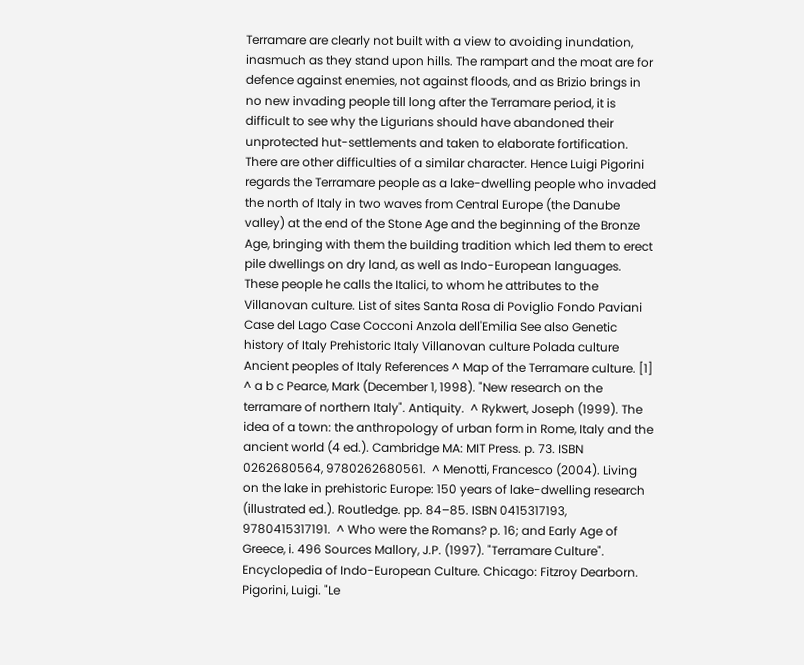Terramare are clearly not built with a view to avoiding inundation, inasmuch as they stand upon hills. The rampart and the moat are for defence against enemies, not against floods, and as Brizio brings in no new invading people till long after the Terramare period, it is difficult to see why the Ligurians should have abandoned their unprotected hut-settlements and taken to elaborate fortification. There are other difficulties of a similar character. Hence Luigi Pigorini regards the Terramare people as a lake-dwelling people who invaded the north of Italy in two waves from Central Europe (the Danube valley) at the end of the Stone Age and the beginning of the Bronze Age, bringing with them the building tradition which led them to erect pile dwellings on dry land, as well as Indo-European languages. These people he calls the Italici, to whom he attributes to the Villanovan culture. List of sites Santa Rosa di Poviglio Fondo Paviani Case del Lago Case Cocconi Anzola dell'Emilia See also Genetic history of Italy Prehistoric Italy Villanovan culture Polada culture Ancient peoples of Italy References ^ Map of the Terramare culture. [1] ^ a b c Pearce, Mark (December 1, 1998). "New research on the terramare of northern Italy". Antiquity.  ^ Rykwert, Joseph (1999). The idea of a town: the anthropology of urban form in Rome, Italy and the ancient world (4 ed.). Cambridge MA: MIT Press. p. 73. ISBN 0262680564, 9780262680561.  ^ Menotti, Francesco (2004). Living on the lake in prehistoric Europe: 150 years of lake-dwelling research (illustrated ed.). Routledge. pp. 84–85. ISBN 0415317193, 9780415317191.  ^ Who were the Romans? p. 16; and Early Age of Greece, i. 496 Sources Mallory, J.P. (1997). "Terramare Culture". Encyclopedia of Indo-European Culture. Chicago: Fitzroy Dearborn.  Pigorini, Luigi. "Le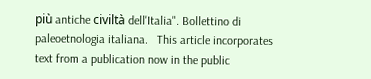più antiche civiltà dell'Italia". Bollettino di paleoetnologia italiana.   This article incorporates text from a publication now in the public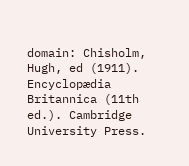domain: Chisholm, Hugh, ed (1911). Encyclopædia Britannica (11th ed.). Cambridge University Press.